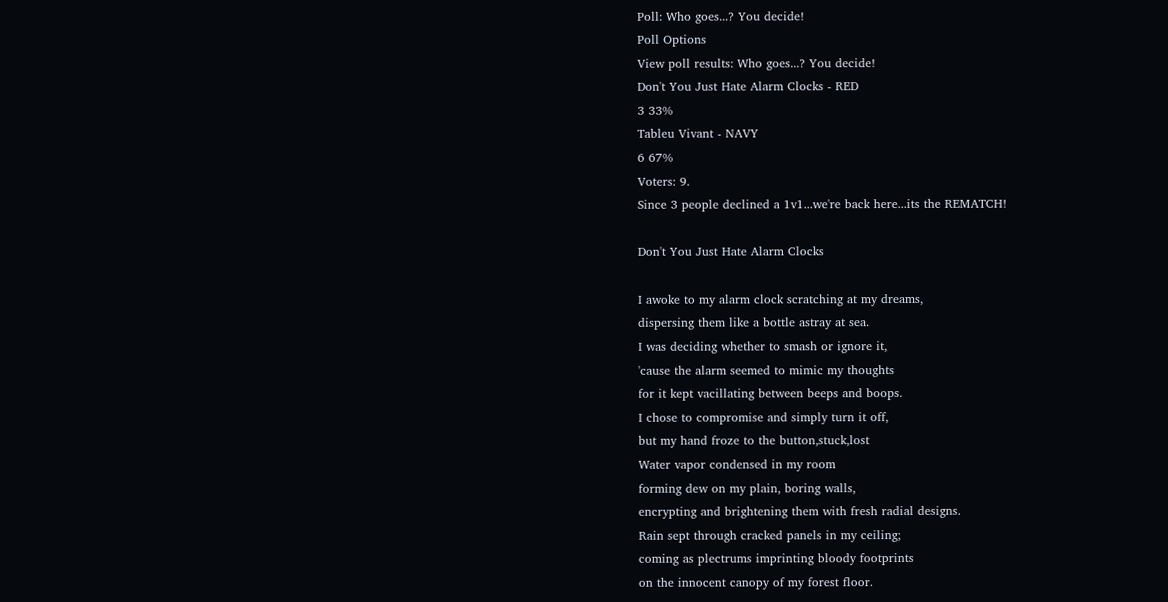Poll: Who goes...? You decide!
Poll Options
View poll results: Who goes...? You decide!
Don't You Just Hate Alarm Clocks - RED
3 33%
Tableu Vivant - NAVY
6 67%
Voters: 9.
Since 3 people declined a 1v1...we're back here...its the REMATCH!

Don't You Just Hate Alarm Clocks

I awoke to my alarm clock scratching at my dreams,
dispersing them like a bottle astray at sea.
I was deciding whether to smash or ignore it,
'cause the alarm seemed to mimic my thoughts
for it kept vacillating between beeps and boops.
I chose to compromise and simply turn it off,
but my hand froze to the button,stuck,lost
Water vapor condensed in my room
forming dew on my plain, boring walls,
encrypting and brightening them with fresh radial designs.
Rain sept through cracked panels in my ceiling;
coming as plectrums imprinting bloody footprints
on the innocent canopy of my forest floor.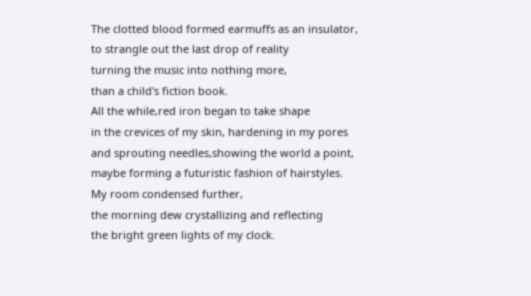The clotted blood formed earmuffs as an insulator,
to strangle out the last drop of reality
turning the music into nothing more,
than a child's fiction book.
All the while,red iron began to take shape
in the crevices of my skin, hardening in my pores
and sprouting needles,showing the world a point,
maybe forming a futuristic fashion of hairstyles.
My room condensed further,
the morning dew crystallizing and reflecting
the bright green lights of my clock.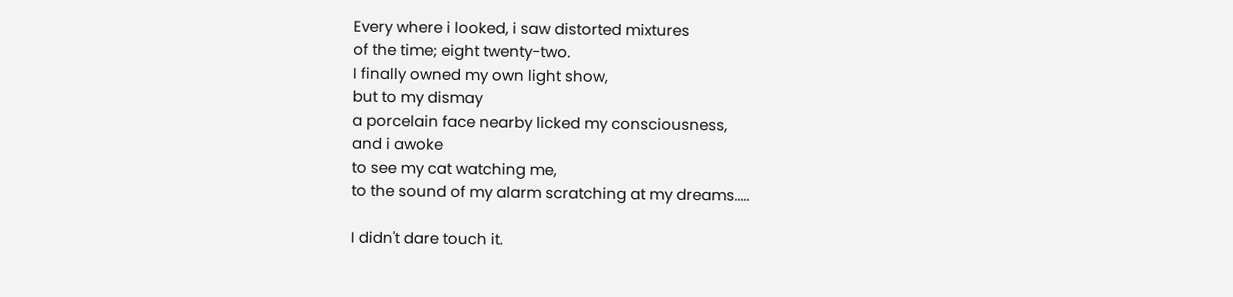Every where i looked, i saw distorted mixtures
of the time; eight twenty-two.
I finally owned my own light show,
but to my dismay
a porcelain face nearby licked my consciousness,
and i awoke
to see my cat watching me,
to the sound of my alarm scratching at my dreams.....

I didn't dare touch it.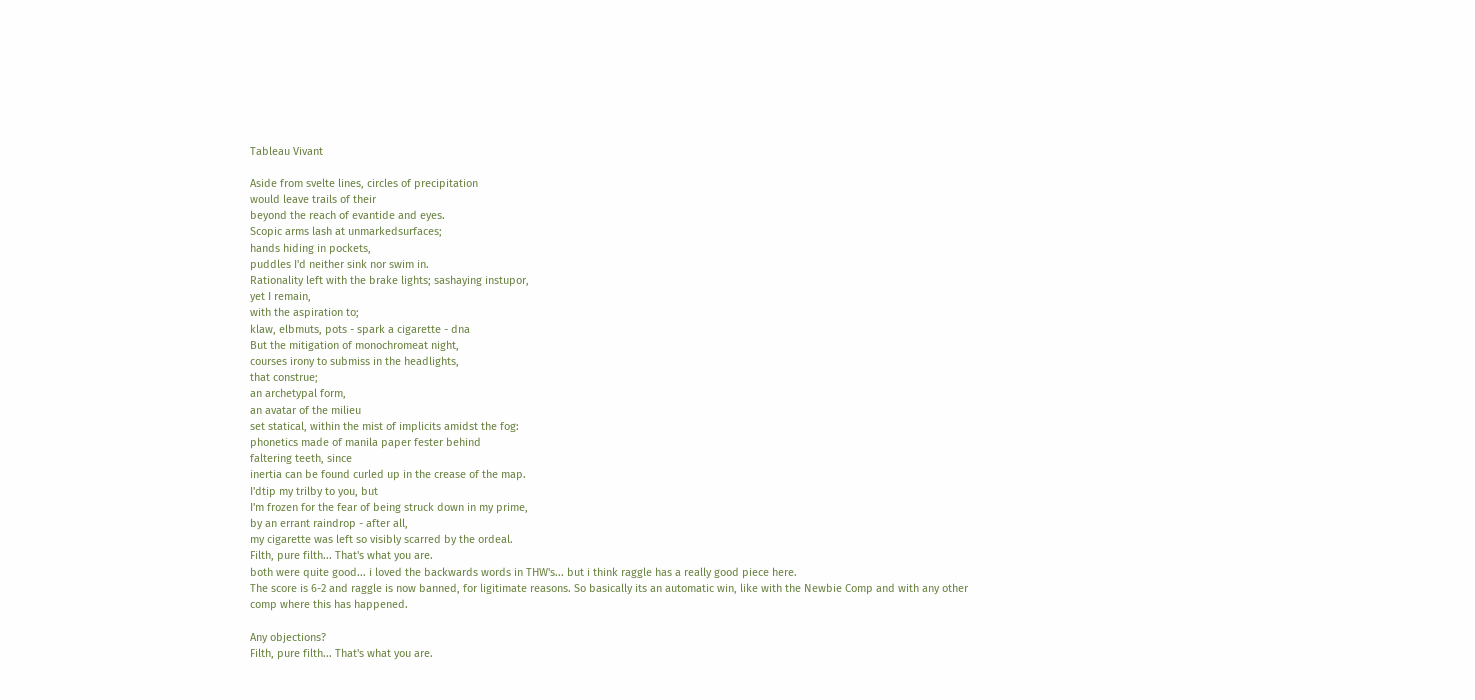Tableau Vivant

Aside from svelte lines, circles of precipitation
would leave trails of their
beyond the reach of evantide and eyes.
Scopic arms lash at unmarkedsurfaces;
hands hiding in pockets,
puddles I'd neither sink nor swim in.
Rationality left with the brake lights; sashaying instupor,
yet I remain,
with the aspiration to;
klaw, elbmuts, pots - spark a cigarette - dna
But the mitigation of monochromeat night,
courses irony to submiss in the headlights,
that construe;
an archetypal form,
an avatar of the milieu
set statical, within the mist of implicits amidst the fog:
phonetics made of manila paper fester behind
faltering teeth, since
inertia can be found curled up in the crease of the map.
I'dtip my trilby to you, but
I'm frozen for the fear of being struck down in my prime,
by an errant raindrop - after all,
my cigarette was left so visibly scarred by the ordeal.
Filth, pure filth... That's what you are.
both were quite good... i loved the backwards words in THW's... but i think raggle has a really good piece here.
The score is 6-2 and raggle is now banned, for ligitimate reasons. So basically its an automatic win, like with the Newbie Comp and with any other comp where this has happened.

Any objections?
Filth, pure filth... That's what you are.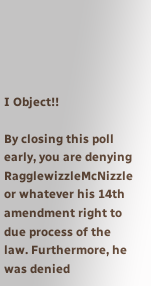I Object!!

By closing this poll early, you are denying RagglewizzleMcNizzle or whatever his 14th amendment right to due process of the law. Furthermore, he was denied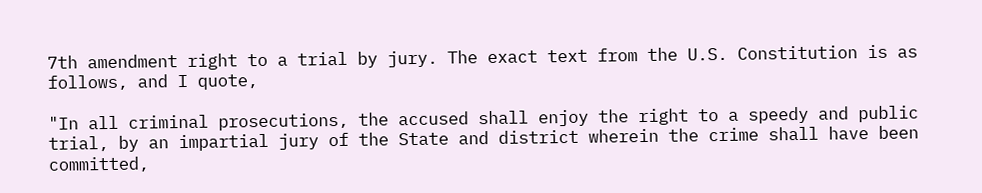7th amendment right to a trial by jury. The exact text from the U.S. Constitution is as follows, and I quote,

"In all criminal prosecutions, the accused shall enjoy the right to a speedy and public trial, by an impartial jury of the State and district wherein the crime shall have been committed,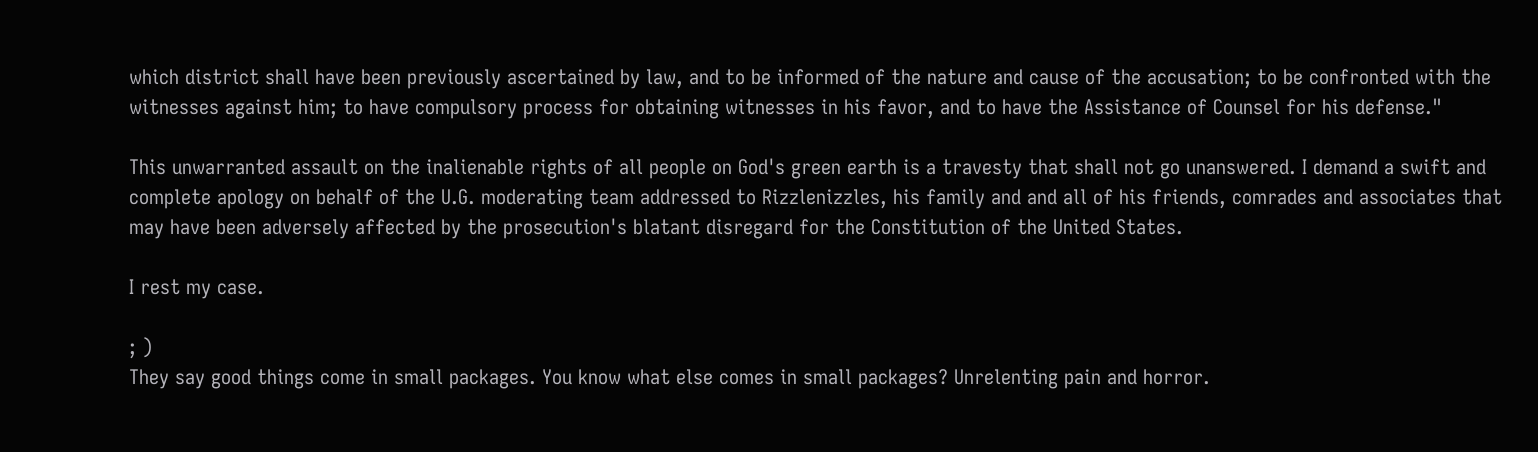which district shall have been previously ascertained by law, and to be informed of the nature and cause of the accusation; to be confronted with the witnesses against him; to have compulsory process for obtaining witnesses in his favor, and to have the Assistance of Counsel for his defense."

This unwarranted assault on the inalienable rights of all people on God's green earth is a travesty that shall not go unanswered. I demand a swift and complete apology on behalf of the U.G. moderating team addressed to Rizzlenizzles, his family and and all of his friends, comrades and associates that may have been adversely affected by the prosecution's blatant disregard for the Constitution of the United States.

I rest my case.

; )
They say good things come in small packages. You know what else comes in small packages? Unrelenting pain and horror.